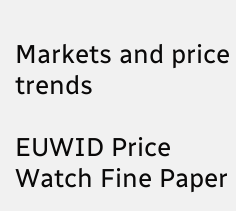Markets and price trends

EUWID Price Watch Fine Paper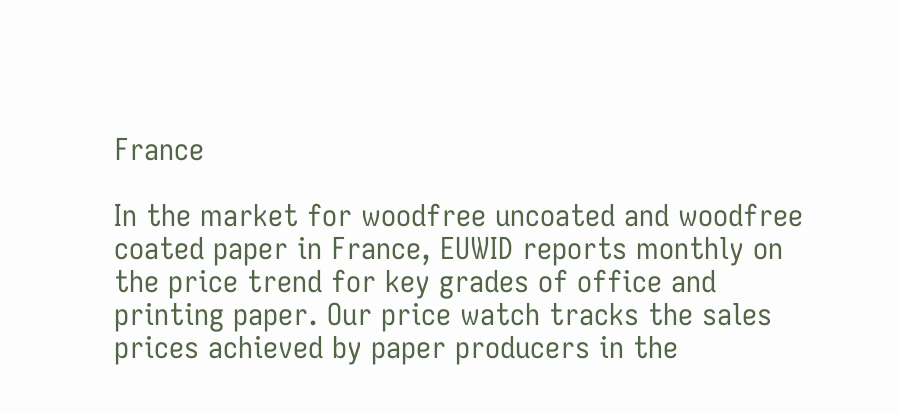France

In the market for woodfree uncoated and woodfree coated paper in France, EUWID reports monthly on the price trend for key grades of office and printing paper. Our price watch tracks the sales prices achieved by paper producers in the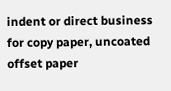indent or direct business for copy paper, uncoated offset paper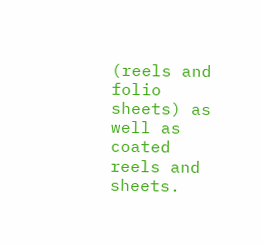(reels and folio sheets) as well as coated reels and sheets.